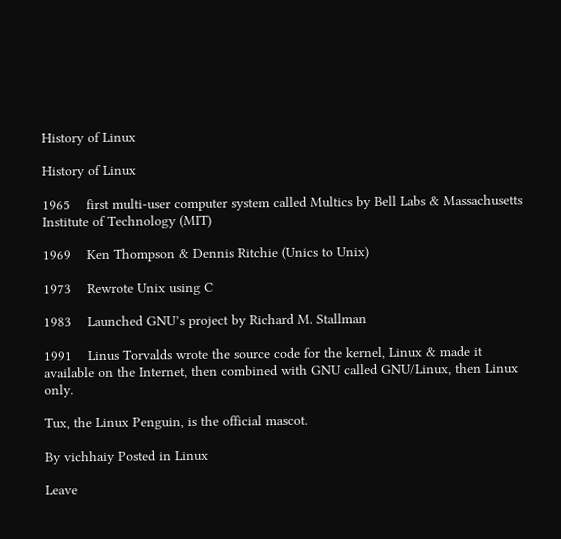History of Linux

History of Linux

1965    first multi-user computer system called Multics by Bell Labs & Massachusetts Institute of Technology (MIT)

1969    Ken Thompson & Dennis Ritchie (Unics to Unix)

1973    Rewrote Unix using C

1983    Launched GNU’s project by Richard M. Stallman

1991    Linus Torvalds wrote the source code for the kernel, Linux & made it available on the Internet, then combined with GNU called GNU/Linux, then Linux only.

Tux, the Linux Penguin, is the official mascot.

By vichhaiy Posted in Linux

Leave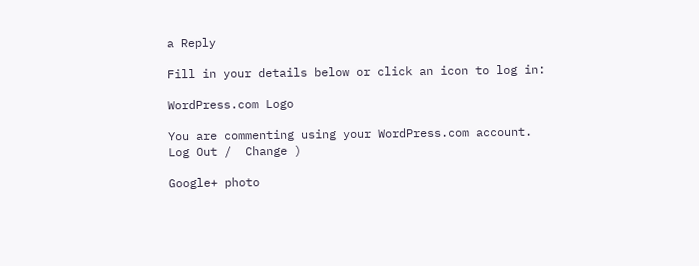a Reply

Fill in your details below or click an icon to log in:

WordPress.com Logo

You are commenting using your WordPress.com account. Log Out /  Change )

Google+ photo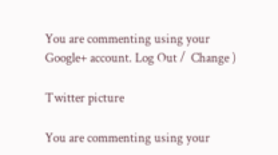You are commenting using your Google+ account. Log Out /  Change )

Twitter picture

You are commenting using your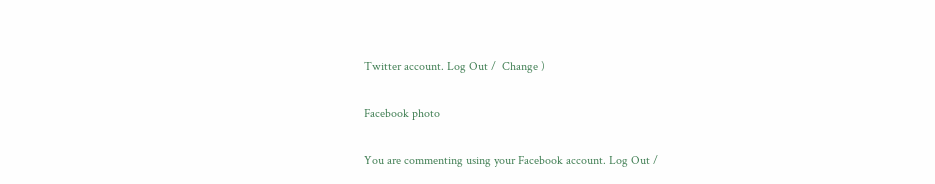Twitter account. Log Out /  Change )

Facebook photo

You are commenting using your Facebook account. Log Out /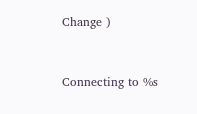Change )


Connecting to %s